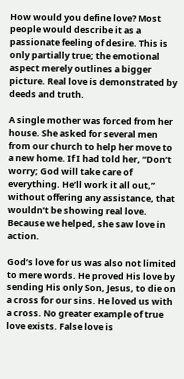How would you define love? Most people would describe it as a passionate feeling of desire. This is only partially true; the emotional aspect merely outlines a bigger picture. Real love is demonstrated by deeds and truth.

A single mother was forced from her house. She asked for several men from our church to help her move to a new home. If I had told her, “Don’t worry; God will take care of everything. He’ll work it all out,” without offering any assistance, that wouldn’t be showing real love. Because we helped, she saw love in action.

God’s love for us was also not limited to mere words. He proved His love by sending His only Son, Jesus, to die on a cross for our sins. He loved us with a cross. No greater example of true love exists. False love is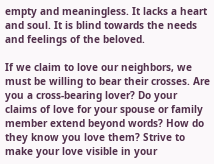empty and meaningless. It lacks a heart and soul. It is blind towards the needs and feelings of the beloved.

If we claim to love our neighbors, we must be willing to bear their crosses. Are you a cross-bearing lover? Do your claims of love for your spouse or family member extend beyond words? How do they know you love them? Strive to make your love visible in your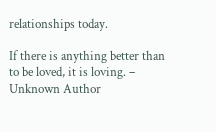relationships today.

If there is anything better than to be loved, it is loving. – Unknown Author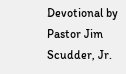Devotional by Pastor Jim Scudder, Jr.